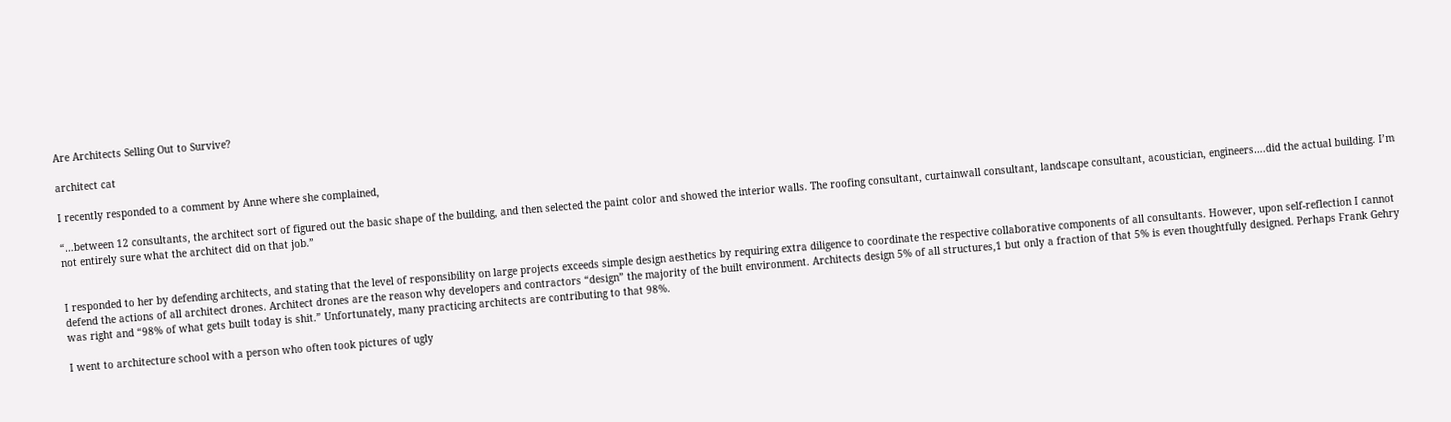Are Architects Selling Out to Survive?

architect cat

I recently responded to a comment by Anne where she complained,

“…between 12 consultants, the architect sort of figured out the basic shape of the building, and then selected the paint color and showed the interior walls. The roofing consultant, curtainwall consultant, landscape consultant, acoustician, engineers….did the actual building. I’m not entirely sure what the architect did on that job.”


I responded to her by defending architects, and stating that the level of responsibility on large projects exceeds simple design aesthetics by requiring extra diligence to coordinate the respective collaborative components of all consultants. However, upon self-reflection I cannot defend the actions of all architect drones. Architect drones are the reason why developers and contractors “design” the majority of the built environment. Architects design 5% of all structures,1 but only a fraction of that 5% is even thoughtfully designed. Perhaps Frank Gehry was right and “98% of what gets built today is shit.” Unfortunately, many practicing architects are contributing to that 98%.

I went to architecture school with a person who often took pictures of ugly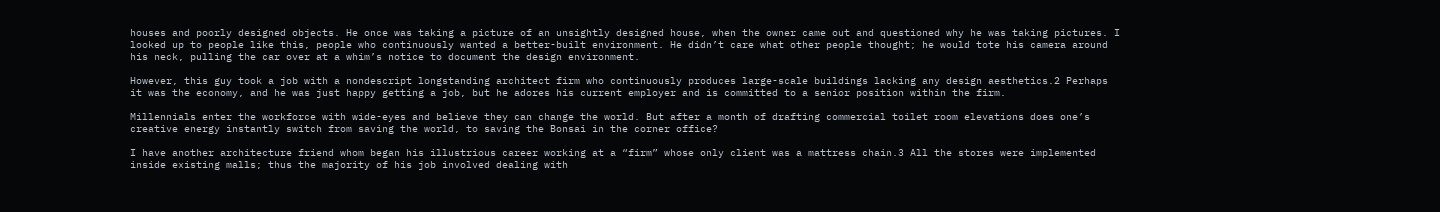houses and poorly designed objects. He once was taking a picture of an unsightly designed house, when the owner came out and questioned why he was taking pictures. I looked up to people like this, people who continuously wanted a better-built environment. He didn’t care what other people thought; he would tote his camera around his neck, pulling the car over at a whim’s notice to document the design environment.

However, this guy took a job with a nondescript longstanding architect firm who continuously produces large-scale buildings lacking any design aesthetics.2 Perhaps it was the economy, and he was just happy getting a job, but he adores his current employer and is committed to a senior position within the firm.

Millennials enter the workforce with wide-eyes and believe they can change the world. But after a month of drafting commercial toilet room elevations does one’s creative energy instantly switch from saving the world, to saving the Bonsai in the corner office?

I have another architecture friend whom began his illustrious career working at a “firm” whose only client was a mattress chain.3 All the stores were implemented inside existing malls; thus the majority of his job involved dealing with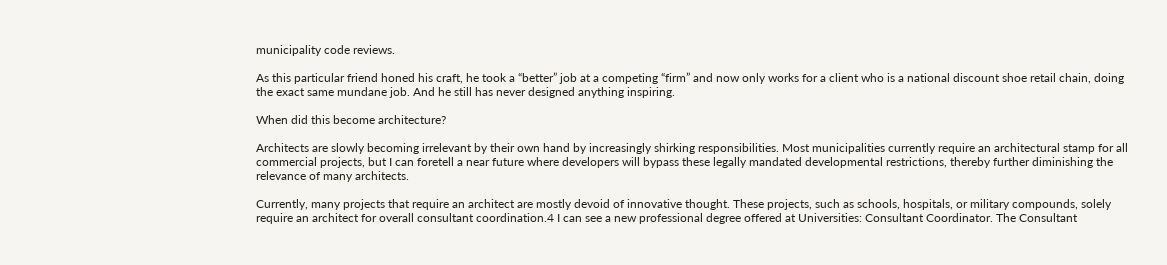municipality code reviews.

As this particular friend honed his craft, he took a “better” job at a competing “firm” and now only works for a client who is a national discount shoe retail chain, doing the exact same mundane job. And he still has never designed anything inspiring.

When did this become architecture?

Architects are slowly becoming irrelevant by their own hand by increasingly shirking responsibilities. Most municipalities currently require an architectural stamp for all commercial projects, but I can foretell a near future where developers will bypass these legally mandated developmental restrictions, thereby further diminishing the relevance of many architects.

Currently, many projects that require an architect are mostly devoid of innovative thought. These projects, such as schools, hospitals, or military compounds, solely require an architect for overall consultant coordination.4 I can see a new professional degree offered at Universities: Consultant Coordinator. The Consultant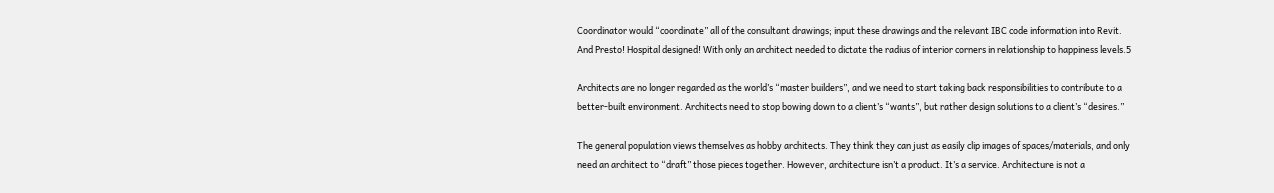Coordinator would “coordinate” all of the consultant drawings; input these drawings and the relevant IBC code information into Revit. And Presto! Hospital designed! With only an architect needed to dictate the radius of interior corners in relationship to happiness levels.5

Architects are no longer regarded as the world’s “master builders”, and we need to start taking back responsibilities to contribute to a better-built environment. Architects need to stop bowing down to a client’s “wants”, but rather design solutions to a client’s “desires.”

The general population views themselves as hobby architects. They think they can just as easily clip images of spaces/materials, and only need an architect to “draft” those pieces together. However, architecture isn’t a product. It’s a service. Architecture is not a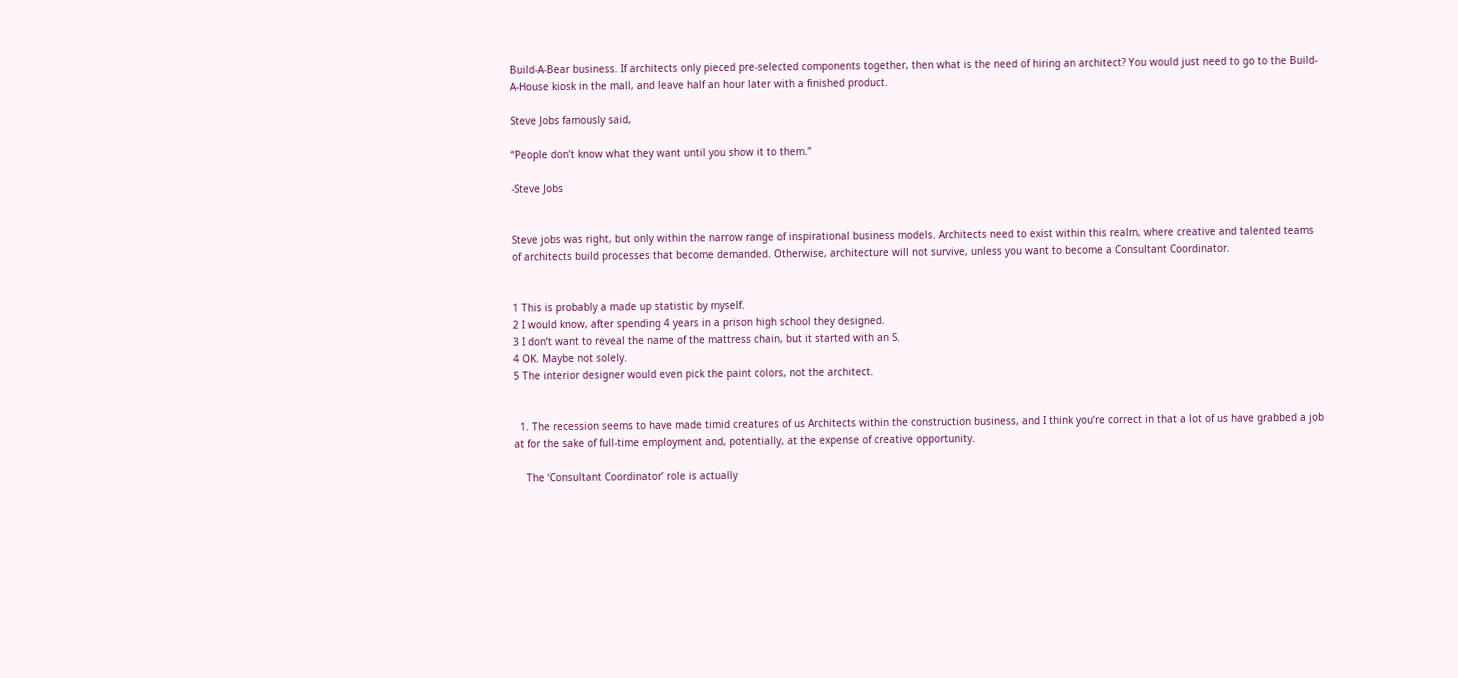Build-A-Bear business. If architects only pieced pre-selected components together, then what is the need of hiring an architect? You would just need to go to the Build-A-House kiosk in the mall, and leave half an hour later with a finished product.

Steve Jobs famously said,

“People don’t know what they want until you show it to them.”

-Steve Jobs


Steve jobs was right, but only within the narrow range of inspirational business models. Architects need to exist within this realm, where creative and talented teams of architects build processes that become demanded. Otherwise, architecture will not survive, unless you want to become a Consultant Coordinator.


1 This is probably a made up statistic by myself.
2 I would know, after spending 4 years in a prison high school they designed.
3 I don’t want to reveal the name of the mattress chain, but it started with an S.
4 OK. Maybe not solely.
5 The interior designer would even pick the paint colors, not the architect.


  1. The recession seems to have made timid creatures of us Architects within the construction business, and I think you’re correct in that a lot of us have grabbed a job at for the sake of full-time employment and, potentially, at the expense of creative opportunity.

    The ‘Consultant Coordinator’ role is actually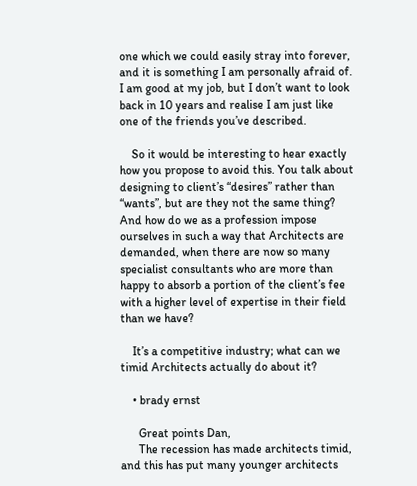one which we could easily stray into forever, and it is something I am personally afraid of. I am good at my job, but I don’t want to look back in 10 years and realise I am just like one of the friends you’ve described.

    So it would be interesting to hear exactly how you propose to avoid this. You talk about designing to client’s “desires” rather than “wants”, but are they not the same thing? And how do we as a profession impose ourselves in such a way that Architects are demanded, when there are now so many specialist consultants who are more than happy to absorb a portion of the client’s fee with a higher level of expertise in their field than we have?

    It’s a competitive industry; what can we timid Architects actually do about it?

    • brady ernst

      Great points Dan,
      The recession has made architects timid, and this has put many younger architects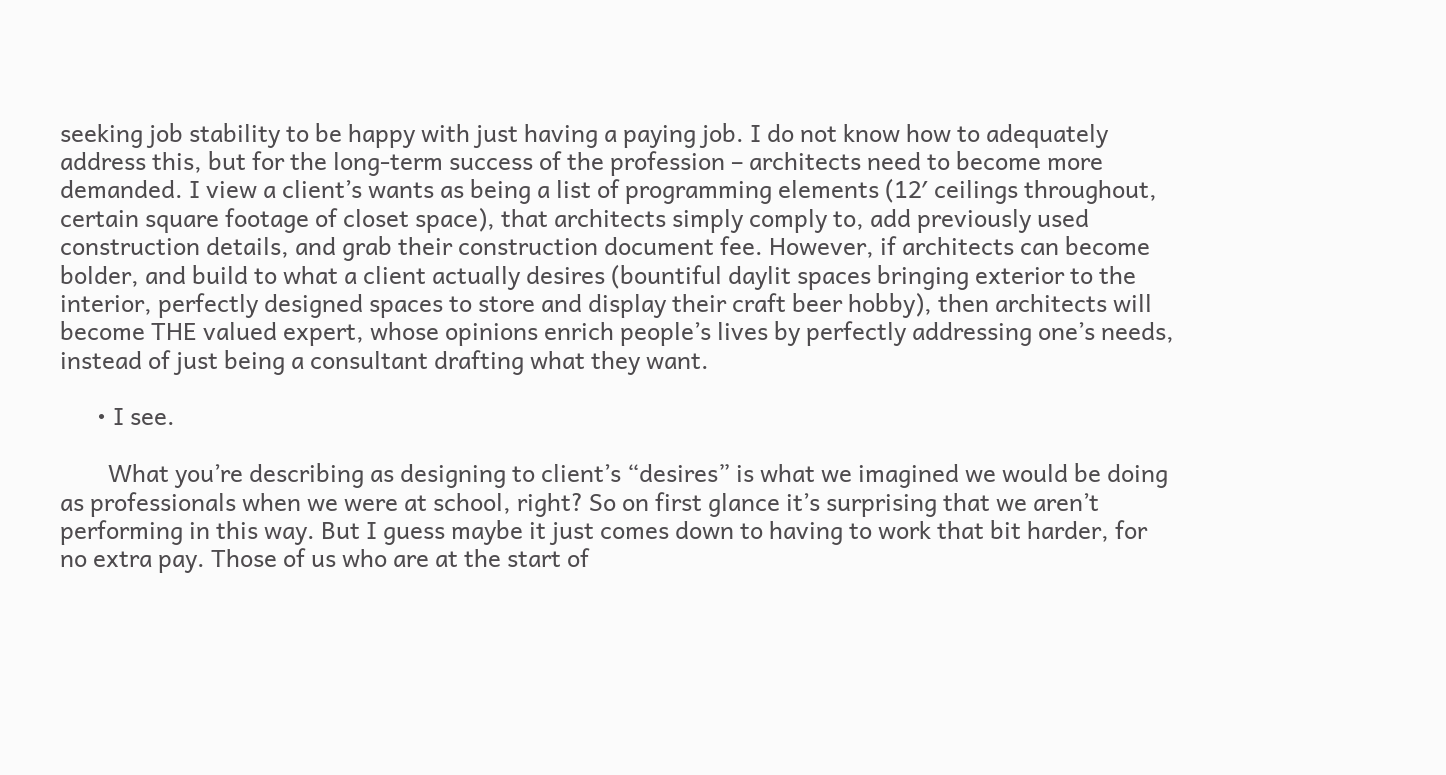seeking job stability to be happy with just having a paying job. I do not know how to adequately address this, but for the long-term success of the profession – architects need to become more demanded. I view a client’s wants as being a list of programming elements (12′ ceilings throughout, certain square footage of closet space), that architects simply comply to, add previously used construction details, and grab their construction document fee. However, if architects can become bolder, and build to what a client actually desires (bountiful daylit spaces bringing exterior to the interior, perfectly designed spaces to store and display their craft beer hobby), then architects will become THE valued expert, whose opinions enrich people’s lives by perfectly addressing one’s needs, instead of just being a consultant drafting what they want.

      • I see.

        What you’re describing as designing to client’s “desires” is what we imagined we would be doing as professionals when we were at school, right? So on first glance it’s surprising that we aren’t performing in this way. But I guess maybe it just comes down to having to work that bit harder, for no extra pay. Those of us who are at the start of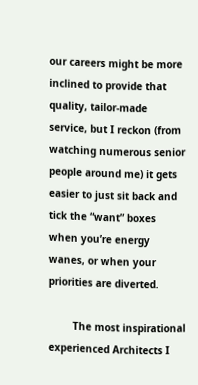our careers might be more inclined to provide that quality, tailor-made service, but I reckon (from watching numerous senior people around me) it gets easier to just sit back and tick the “want” boxes when you’re energy wanes, or when your priorities are diverted.

        The most inspirational experienced Architects I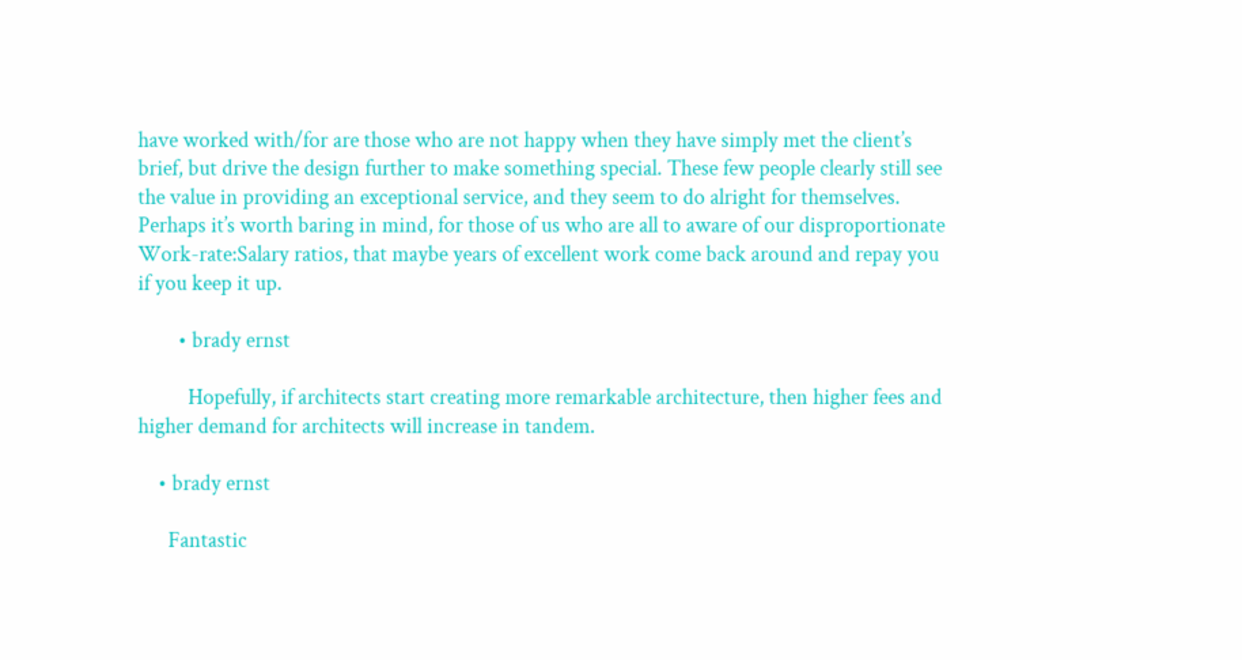have worked with/for are those who are not happy when they have simply met the client’s brief, but drive the design further to make something special. These few people clearly still see the value in providing an exceptional service, and they seem to do alright for themselves. Perhaps it’s worth baring in mind, for those of us who are all to aware of our disproportionate Work-rate:Salary ratios, that maybe years of excellent work come back around and repay you if you keep it up.

        • brady ernst

          Hopefully, if architects start creating more remarkable architecture, then higher fees and higher demand for architects will increase in tandem.

    • brady ernst

      Fantastic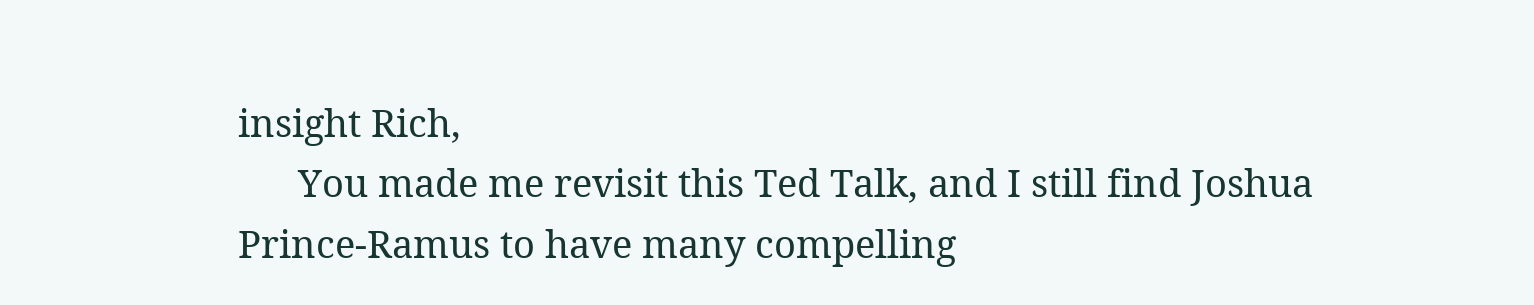insight Rich,
      You made me revisit this Ted Talk, and I still find Joshua Prince-Ramus to have many compelling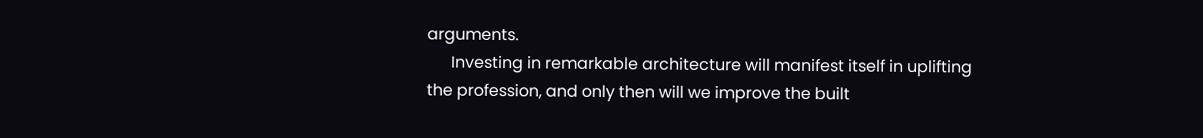arguments.
      Investing in remarkable architecture will manifest itself in uplifting the profession, and only then will we improve the built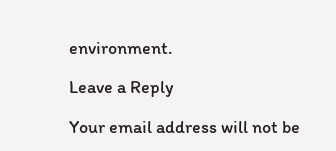environment.

Leave a Reply

Your email address will not be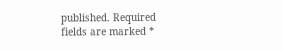published. Required fields are marked *